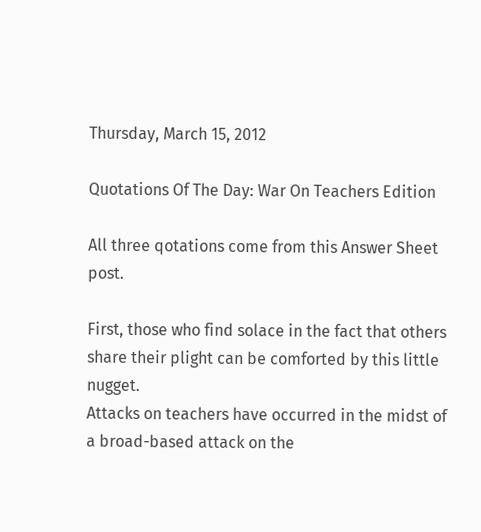Thursday, March 15, 2012

Quotations Of The Day: War On Teachers Edition

All three qotations come from this Answer Sheet post.

First, those who find solace in the fact that others share their plight can be comforted by this little nugget.
Attacks on teachers have occurred in the midst of a broad-based attack on the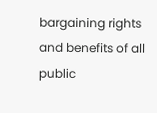bargaining rights and benefits of all public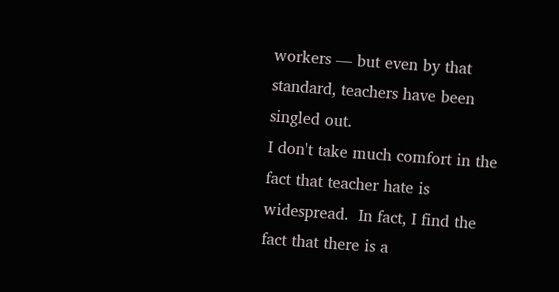workers — but even by that standard, teachers have been singled out.
I don't take much comfort in the fact that teacher hate is widespread.  In fact, I find the fact that there is a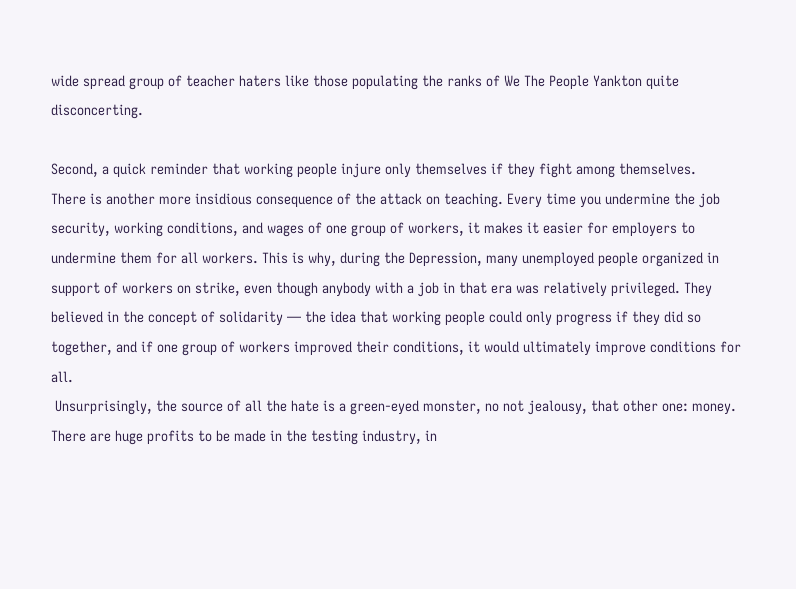wide spread group of teacher haters like those populating the ranks of We The People Yankton quite disconcerting.

Second, a quick reminder that working people injure only themselves if they fight among themselves.
There is another more insidious consequence of the attack on teaching. Every time you undermine the job security, working conditions, and wages of one group of workers, it makes it easier for employers to undermine them for all workers. This is why, during the Depression, many unemployed people organized in support of workers on strike, even though anybody with a job in that era was relatively privileged. They believed in the concept of solidarity — the idea that working people could only progress if they did so together, and if one group of workers improved their conditions, it would ultimately improve conditions for all.
 Unsurprisingly, the source of all the hate is a green-eyed monster, no not jealousy, that other one: money.
There are huge profits to be made in the testing industry, in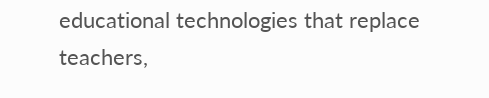educational technologies that replace teachers,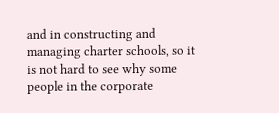and in constructing and managing charter schools, so it is not hard to see why some people in the corporate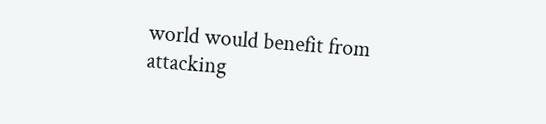world would benefit from attacking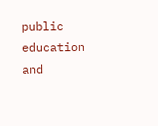public education and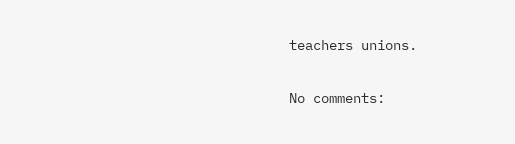teachers unions.

No comments: